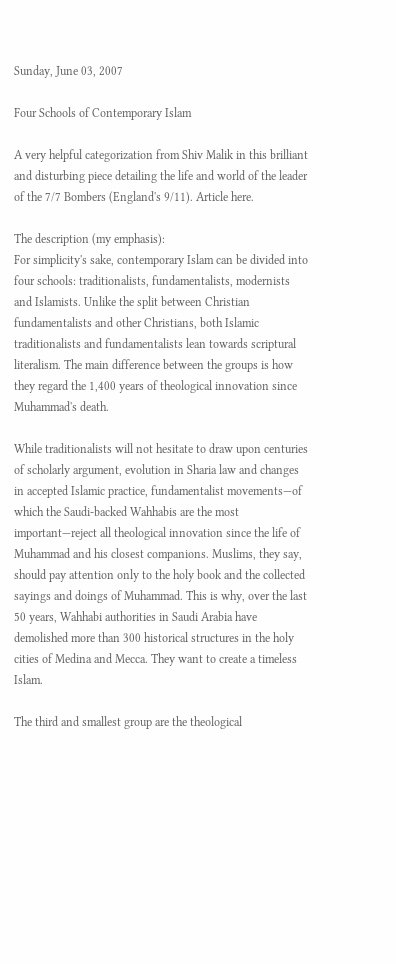Sunday, June 03, 2007

Four Schools of Contemporary Islam

A very helpful categorization from Shiv Malik in this brilliant and disturbing piece detailing the life and world of the leader of the 7/7 Bombers (England's 9/11). Article here.

The description (my emphasis):
For simplicity's sake, contemporary Islam can be divided into four schools: traditionalists, fundamentalists, modernists and Islamists. Unlike the split between Christian fundamentalists and other Christians, both Islamic traditionalists and fundamentalists lean towards scriptural literalism. The main difference between the groups is how they regard the 1,400 years of theological innovation since Muhammad's death.

While traditionalists will not hesitate to draw upon centuries of scholarly argument, evolution in Sharia law and changes in accepted Islamic practice, fundamentalist movements—of which the Saudi-backed Wahhabis are the most important—reject all theological innovation since the life of Muhammad and his closest companions. Muslims, they say, should pay attention only to the holy book and the collected sayings and doings of Muhammad. This is why, over the last 50 years, Wahhabi authorities in Saudi Arabia have demolished more than 300 historical structures in the holy cities of Medina and Mecca. They want to create a timeless Islam.

The third and smallest group are the theological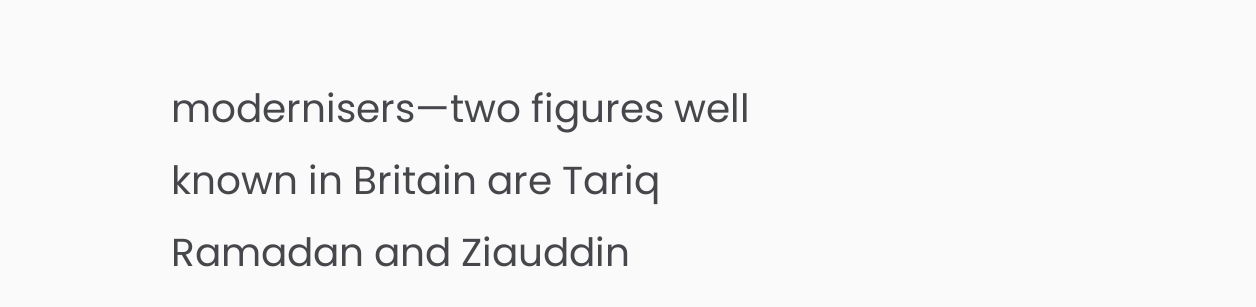modernisers—two figures well known in Britain are Tariq Ramadan and Ziauddin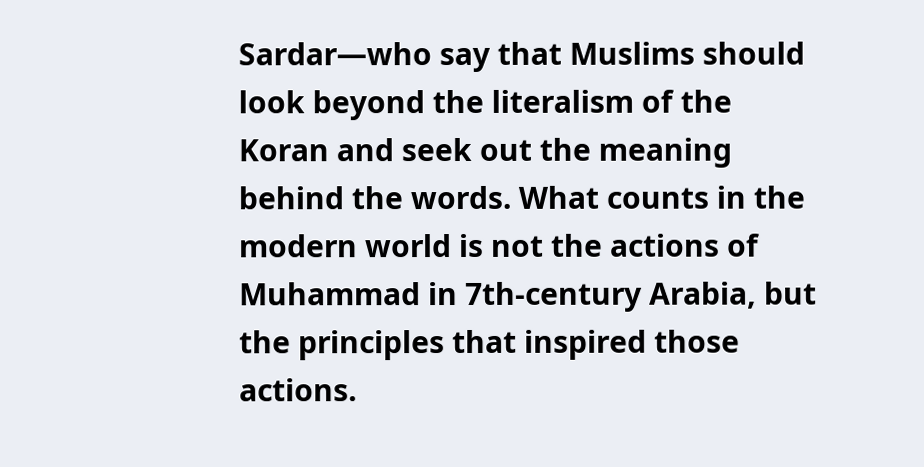Sardar—who say that Muslims should look beyond the literalism of the Koran and seek out the meaning behind the words. What counts in the modern world is not the actions of Muhammad in 7th-century Arabia, but the principles that inspired those actions.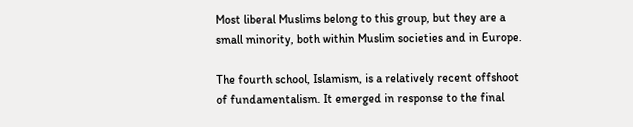Most liberal Muslims belong to this group, but they are a small minority, both within Muslim societies and in Europe.

The fourth school, Islamism, is a relatively recent offshoot of fundamentalism. It emerged in response to the final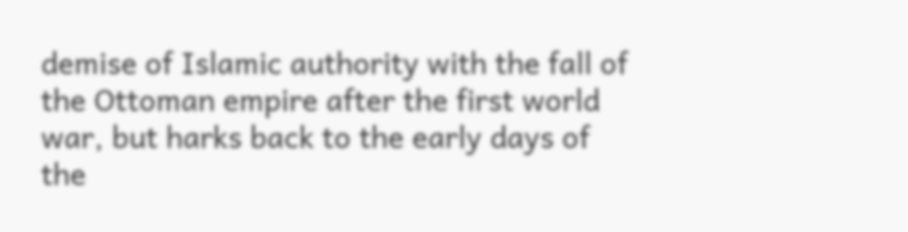demise of Islamic authority with the fall of the Ottoman empire after the first world war, but harks back to the early days of the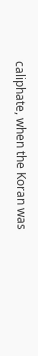caliphate, when the Koran was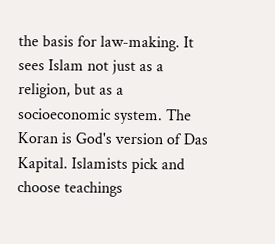the basis for law-making. It sees Islam not just as a religion, but as a socioeconomic system. The Koran is God's version of Das Kapital. Islamists pick and choose teachings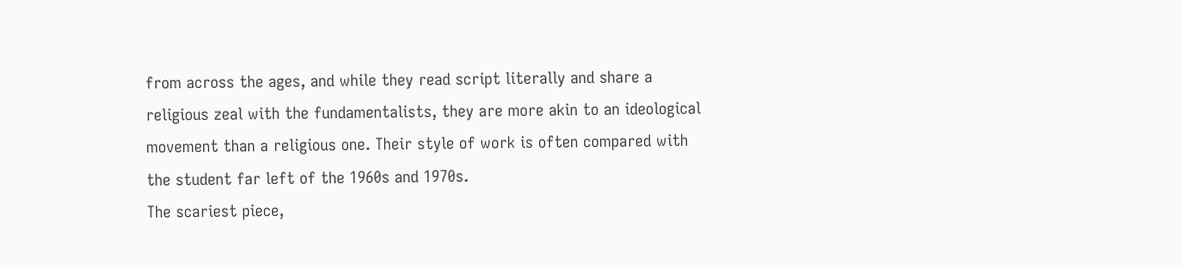from across the ages, and while they read script literally and share a religious zeal with the fundamentalists, they are more akin to an ideological movement than a religious one. Their style of work is often compared with the student far left of the 1960s and 1970s.
The scariest piece,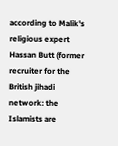according to Malik's religious expert Hassan Butt (former recruiter for the British jihadi network: the Islamists are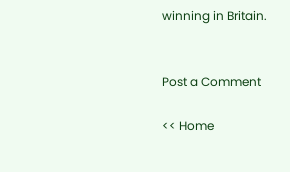winning in Britain.


Post a Comment

<< Home